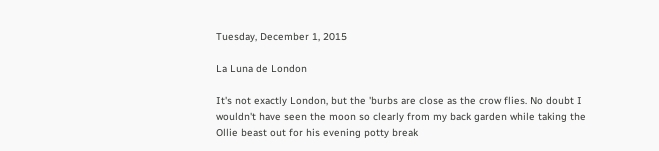Tuesday, December 1, 2015

La Luna de London

It's not exactly London, but the 'burbs are close as the crow flies. No doubt I wouldn't have seen the moon so clearly from my back garden while taking the Ollie beast out for his evening potty break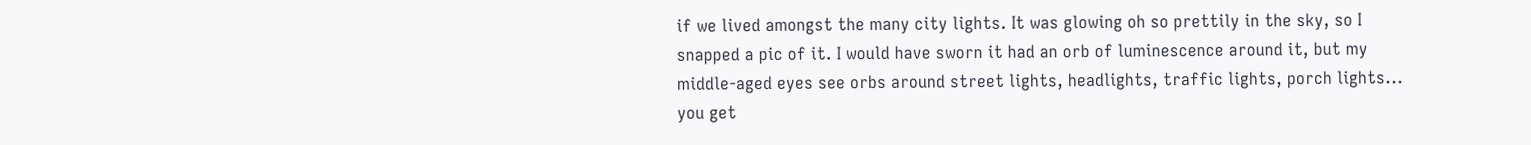if we lived amongst the many city lights. It was glowing oh so prettily in the sky, so I snapped a pic of it. I would have sworn it had an orb of luminescence around it, but my middle-aged eyes see orbs around street lights, headlights, traffic lights, porch lights... you get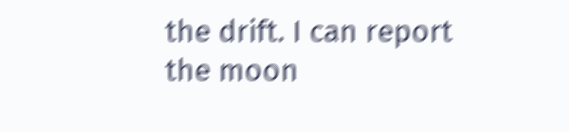the drift. I can report the moon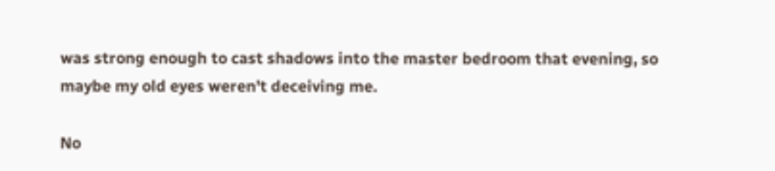was strong enough to cast shadows into the master bedroom that evening, so maybe my old eyes weren't deceiving me.

No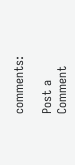comments:

Post a Comment